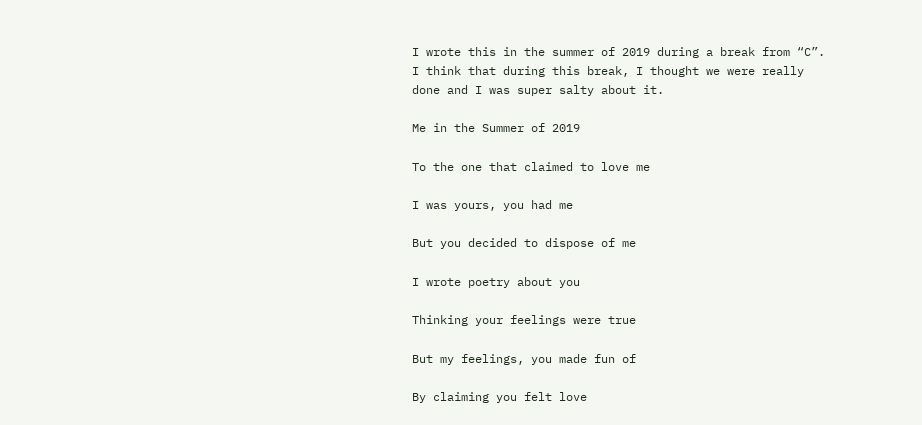I wrote this in the summer of 2019 during a break from “C”. I think that during this break, I thought we were really done and I was super salty about it.

Me in the Summer of 2019

To the one that claimed to love me

I was yours, you had me

But you decided to dispose of me

I wrote poetry about you

Thinking your feelings were true

But my feelings, you made fun of

By claiming you felt love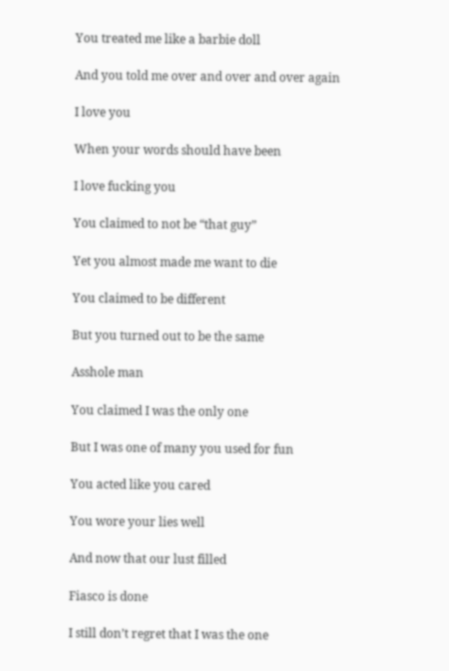You treated me like a barbie doll

And you told me over and over and over again

I love you

When your words should have been

I love fucking you

You claimed to not be “that guy”

Yet you almost made me want to die

You claimed to be different

But you turned out to be the same

Asshole man

You claimed I was the only one

But I was one of many you used for fun

You acted like you cared

You wore your lies well

And now that our lust filled

Fiasco is done

I still don’t regret that I was the one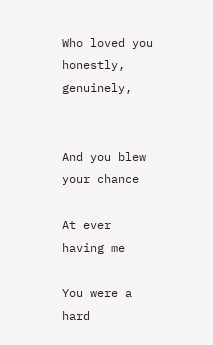Who loved you honestly, genuinely,


And you blew your chance

At ever having me

You were a hard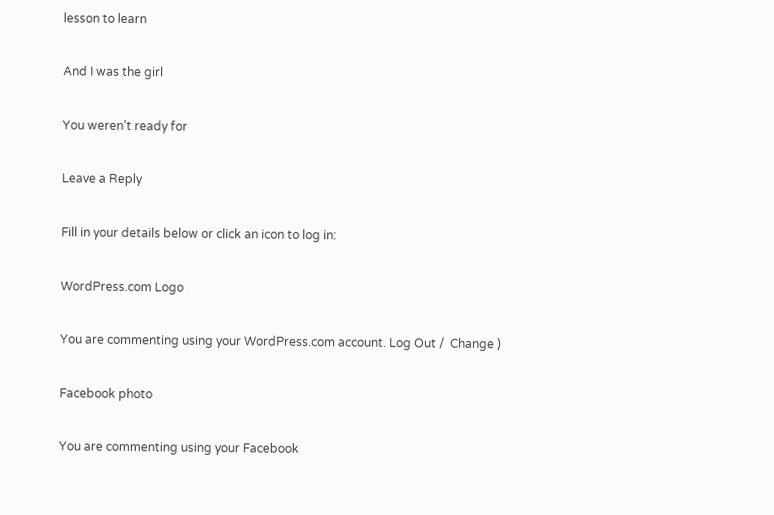lesson to learn

And I was the girl

You weren’t ready for

Leave a Reply

Fill in your details below or click an icon to log in:

WordPress.com Logo

You are commenting using your WordPress.com account. Log Out /  Change )

Facebook photo

You are commenting using your Facebook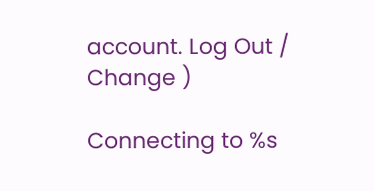account. Log Out /  Change )

Connecting to %s